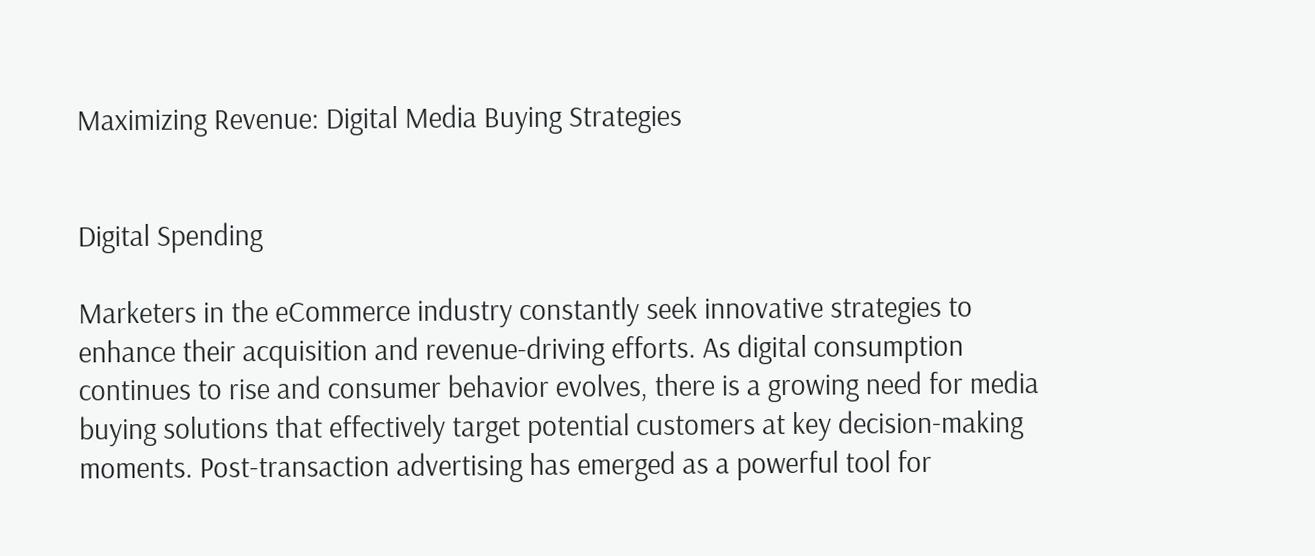Maximizing Revenue: Digital Media Buying Strategies


Digital Spending

Marketers in the eCommerce industry constantly seek innovative strategies to enhance their acquisition and revenue-driving efforts. As digital consumption continues to rise and consumer behavior evolves, there is a growing need for media buying solutions that effectively target potential customers at key decision-making moments. Post-transaction advertising has emerged as a powerful tool for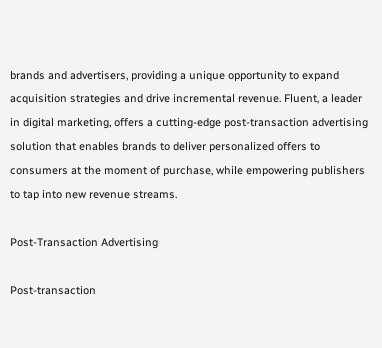brands and advertisers, providing a unique opportunity to expand acquisition strategies and drive incremental revenue. Fluent, a leader in digital marketing, offers a cutting-edge post-transaction advertising solution that enables brands to deliver personalized offers to consumers at the moment of purchase, while empowering publishers to tap into new revenue streams.

Post-Transaction Advertising

Post-transaction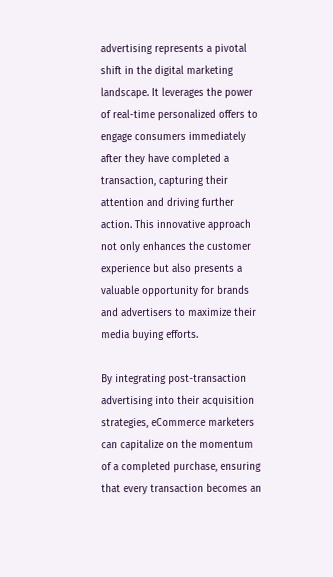advertising represents a pivotal shift in the digital marketing landscape. It leverages the power of real-time personalized offers to engage consumers immediately after they have completed a transaction, capturing their attention and driving further action. This innovative approach not only enhances the customer experience but also presents a valuable opportunity for brands and advertisers to maximize their media buying efforts.

By integrating post-transaction advertising into their acquisition strategies, eCommerce marketers can capitalize on the momentum of a completed purchase, ensuring that every transaction becomes an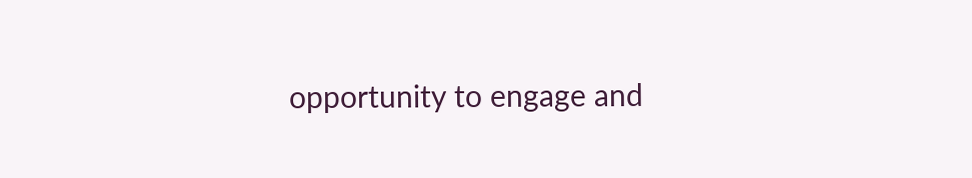opportunity to engage and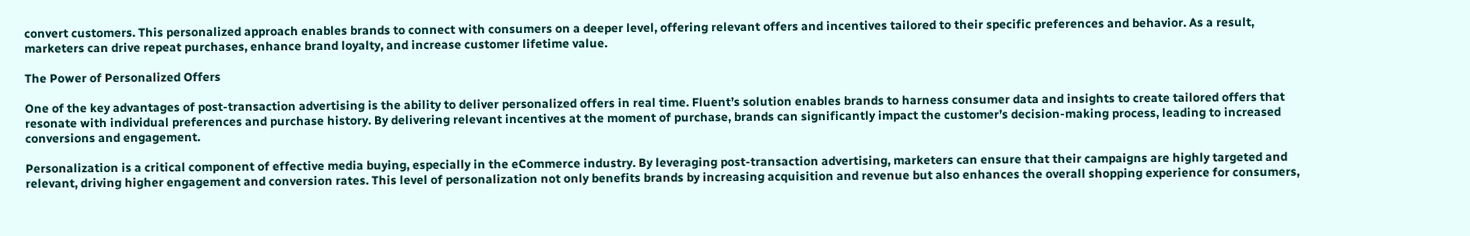convert customers. This personalized approach enables brands to connect with consumers on a deeper level, offering relevant offers and incentives tailored to their specific preferences and behavior. As a result, marketers can drive repeat purchases, enhance brand loyalty, and increase customer lifetime value.

The Power of Personalized Offers

One of the key advantages of post-transaction advertising is the ability to deliver personalized offers in real time. Fluent’s solution enables brands to harness consumer data and insights to create tailored offers that resonate with individual preferences and purchase history. By delivering relevant incentives at the moment of purchase, brands can significantly impact the customer’s decision-making process, leading to increased conversions and engagement.

Personalization is a critical component of effective media buying, especially in the eCommerce industry. By leveraging post-transaction advertising, marketers can ensure that their campaigns are highly targeted and relevant, driving higher engagement and conversion rates. This level of personalization not only benefits brands by increasing acquisition and revenue but also enhances the overall shopping experience for consumers,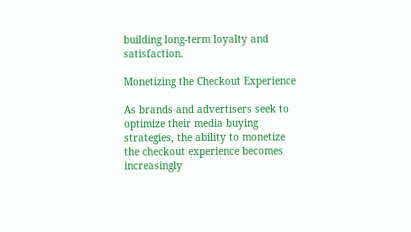building long-term loyalty and satisfaction.

Monetizing the Checkout Experience

As brands and advertisers seek to optimize their media buying strategies, the ability to monetize the checkout experience becomes increasingly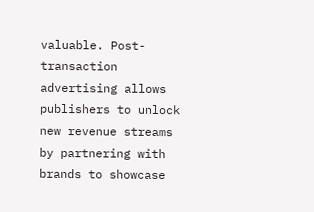valuable. Post-transaction advertising allows publishers to unlock new revenue streams by partnering with brands to showcase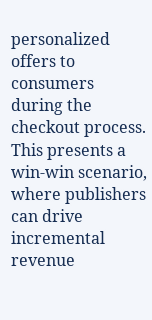personalized offers to consumers during the checkout process. This presents a win-win scenario, where publishers can drive incremental revenue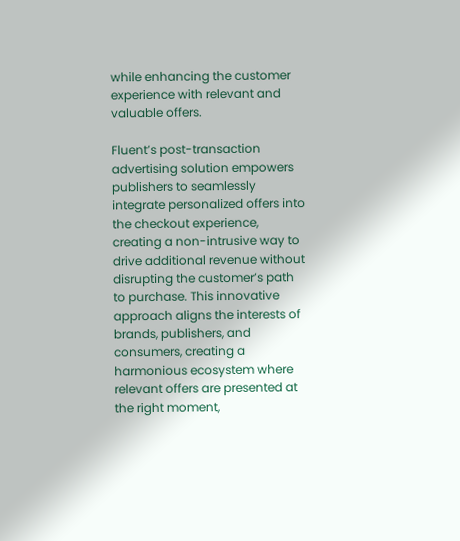while enhancing the customer experience with relevant and valuable offers.

Fluent’s post-transaction advertising solution empowers publishers to seamlessly integrate personalized offers into the checkout experience, creating a non-intrusive way to drive additional revenue without disrupting the customer’s path to purchase. This innovative approach aligns the interests of brands, publishers, and consumers, creating a harmonious ecosystem where relevant offers are presented at the right moment,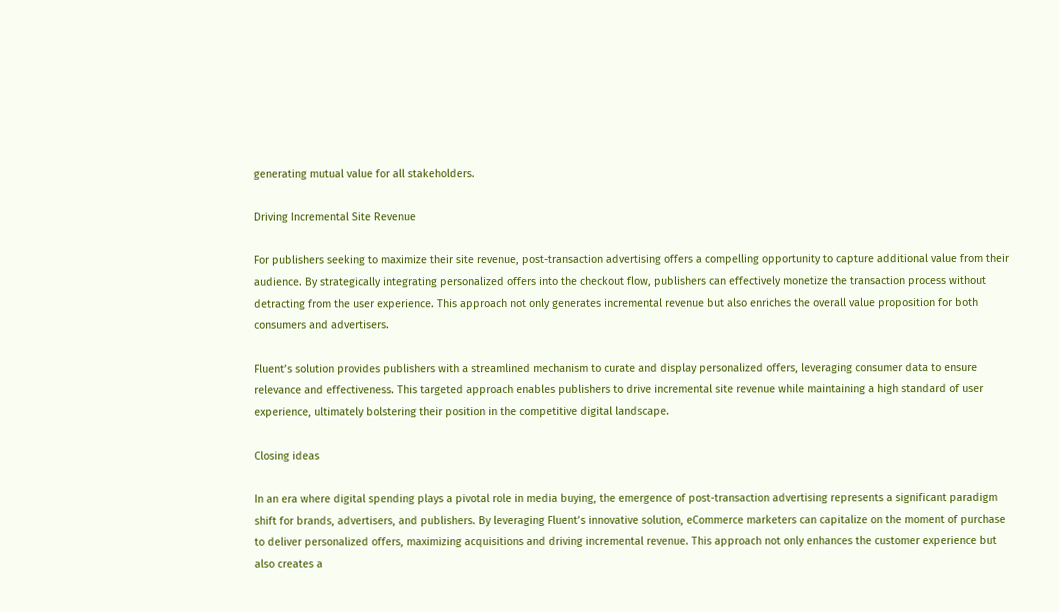generating mutual value for all stakeholders.

Driving Incremental Site Revenue

For publishers seeking to maximize their site revenue, post-transaction advertising offers a compelling opportunity to capture additional value from their audience. By strategically integrating personalized offers into the checkout flow, publishers can effectively monetize the transaction process without detracting from the user experience. This approach not only generates incremental revenue but also enriches the overall value proposition for both consumers and advertisers.

Fluent’s solution provides publishers with a streamlined mechanism to curate and display personalized offers, leveraging consumer data to ensure relevance and effectiveness. This targeted approach enables publishers to drive incremental site revenue while maintaining a high standard of user experience, ultimately bolstering their position in the competitive digital landscape.

Closing ideas

In an era where digital spending plays a pivotal role in media buying, the emergence of post-transaction advertising represents a significant paradigm shift for brands, advertisers, and publishers. By leveraging Fluent’s innovative solution, eCommerce marketers can capitalize on the moment of purchase to deliver personalized offers, maximizing acquisitions and driving incremental revenue. This approach not only enhances the customer experience but also creates a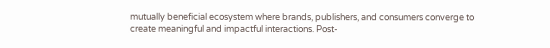mutually beneficial ecosystem where brands, publishers, and consumers converge to create meaningful and impactful interactions. Post-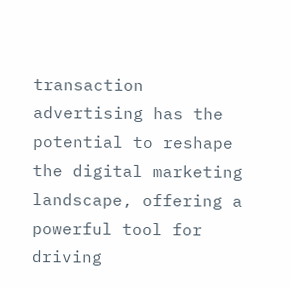transaction advertising has the potential to reshape the digital marketing landscape, offering a powerful tool for driving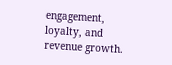engagement, loyalty, and revenue growth.